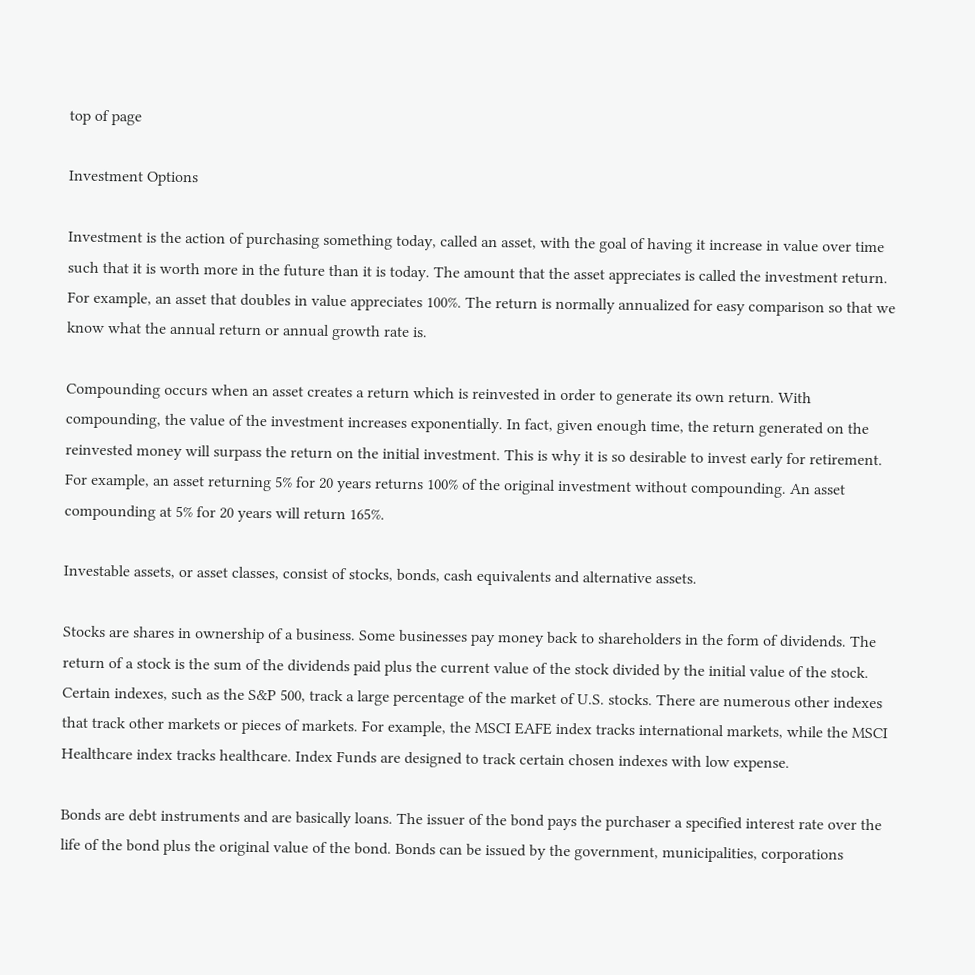top of page

Investment Options

Investment is the action of purchasing something today, called an asset, with the goal of having it increase in value over time such that it is worth more in the future than it is today. The amount that the asset appreciates is called the investment return. For example, an asset that doubles in value appreciates 100%. The return is normally annualized for easy comparison so that we know what the annual return or annual growth rate is.

Compounding occurs when an asset creates a return which is reinvested in order to generate its own return. With compounding, the value of the investment increases exponentially. In fact, given enough time, the return generated on the reinvested money will surpass the return on the initial investment. This is why it is so desirable to invest early for retirement. For example, an asset returning 5% for 20 years returns 100% of the original investment without compounding. An asset compounding at 5% for 20 years will return 165%.

Investable assets, or asset classes, consist of stocks, bonds, cash equivalents and alternative assets.

Stocks are shares in ownership of a business. Some businesses pay money back to shareholders in the form of dividends. The return of a stock is the sum of the dividends paid plus the current value of the stock divided by the initial value of the stock. Certain indexes, such as the S&P 500, track a large percentage of the market of U.S. stocks. There are numerous other indexes that track other markets or pieces of markets. For example, the MSCI EAFE index tracks international markets, while the MSCI Healthcare index tracks healthcare. Index Funds are designed to track certain chosen indexes with low expense.

Bonds are debt instruments and are basically loans. The issuer of the bond pays the purchaser a specified interest rate over the life of the bond plus the original value of the bond. Bonds can be issued by the government, municipalities, corporations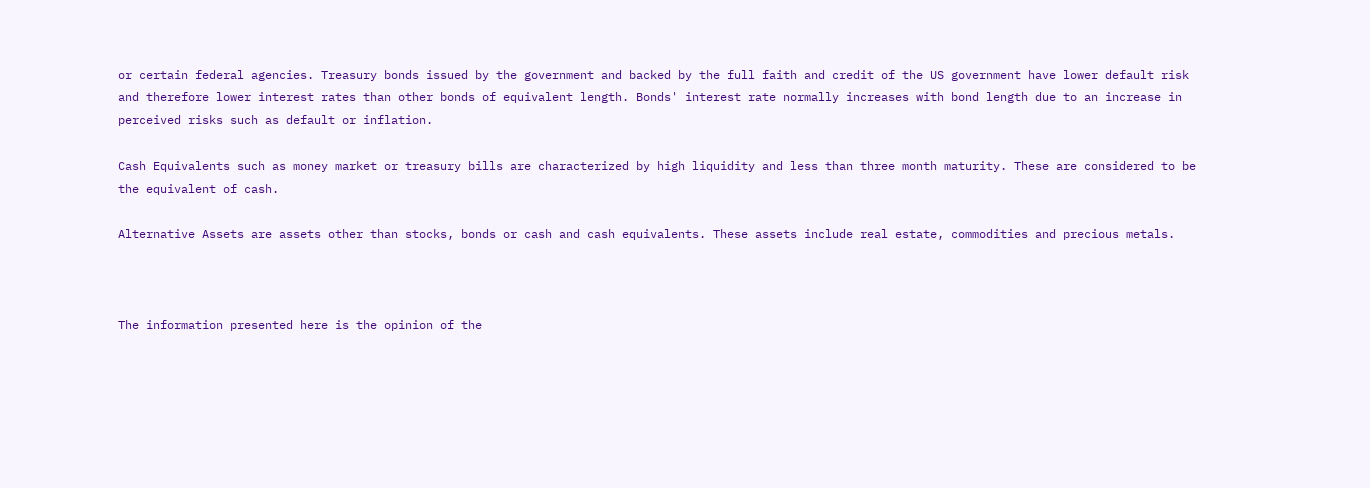or certain federal agencies. Treasury bonds issued by the government and backed by the full faith and credit of the US government have lower default risk and therefore lower interest rates than other bonds of equivalent length. Bonds' interest rate normally increases with bond length due to an increase in perceived risks such as default or inflation.

Cash Equivalents such as money market or treasury bills are characterized by high liquidity and less than three month maturity. These are considered to be the equivalent of cash.

Alternative Assets are assets other than stocks, bonds or cash and cash equivalents. These assets include real estate, commodities and precious metals.



The information presented here is the opinion of the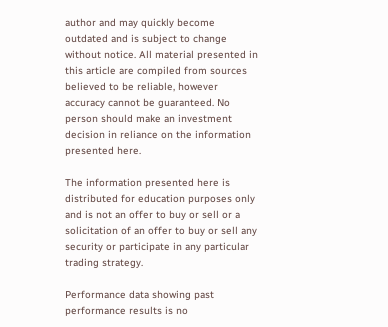author and may quickly become outdated and is subject to change without notice. All material presented in this article are compiled from sources believed to be reliable, however accuracy cannot be guaranteed. No person should make an investment decision in reliance on the information presented here.

The information presented here is distributed for education purposes only and is not an offer to buy or sell or a solicitation of an offer to buy or sell any security or participate in any particular trading strategy.

Performance data showing past performance results is no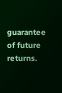guarantee of future returns.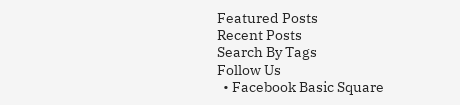Featured Posts
Recent Posts
Search By Tags
Follow Us
  • Facebook Basic Square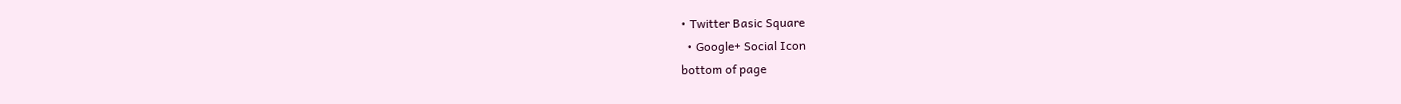• Twitter Basic Square
  • Google+ Social Icon
bottom of page